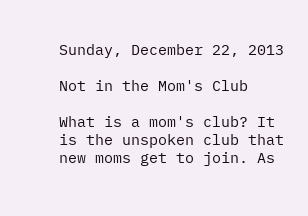Sunday, December 22, 2013

Not in the Mom's Club

What is a mom's club? It is the unspoken club that new moms get to join. As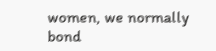women, we normally bond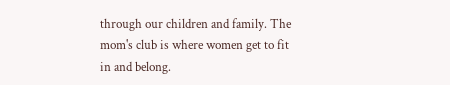through our children and family. The mom's club is where women get to fit in and belong.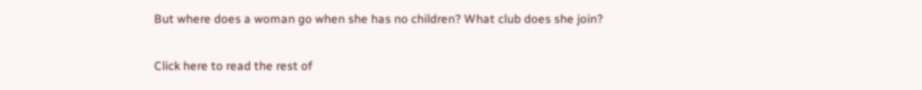But where does a woman go when she has no children? What club does she join?

Click here to read the rest of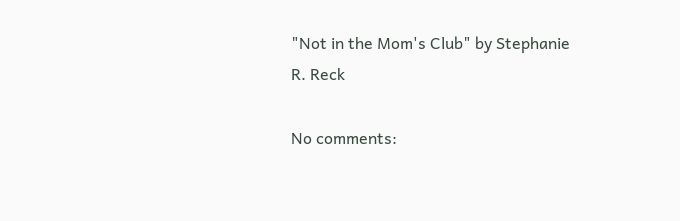"Not in the Mom's Club" by Stephanie R. Reck

No comments: